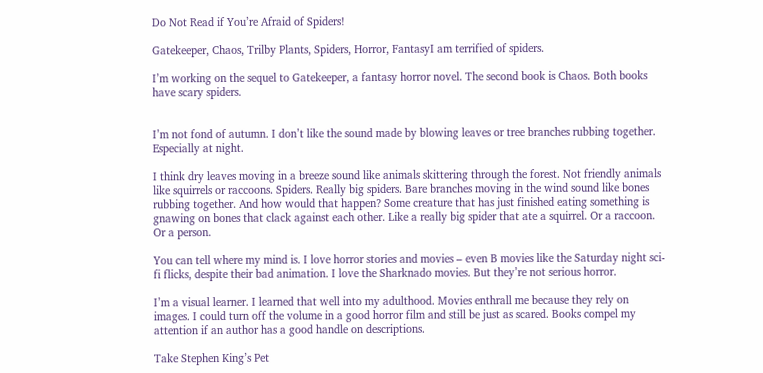Do Not Read if You’re Afraid of Spiders!

Gatekeeper, Chaos, Trilby Plants, Spiders, Horror, FantasyI am terrified of spiders.

I’m working on the sequel to Gatekeeper, a fantasy horror novel. The second book is Chaos. Both books have scary spiders.


I’m not fond of autumn. I don’t like the sound made by blowing leaves or tree branches rubbing together. Especially at night.

I think dry leaves moving in a breeze sound like animals skittering through the forest. Not friendly animals like squirrels or raccoons. Spiders. Really big spiders. Bare branches moving in the wind sound like bones rubbing together. And how would that happen? Some creature that has just finished eating something is gnawing on bones that clack against each other. Like a really big spider that ate a squirrel. Or a raccoon. Or a person.

You can tell where my mind is. I love horror stories and movies – even B movies like the Saturday night sci-fi flicks, despite their bad animation. I love the Sharknado movies. But they’re not serious horror.

I’m a visual learner. I learned that well into my adulthood. Movies enthrall me because they rely on images. I could turn off the volume in a good horror film and still be just as scared. Books compel my attention if an author has a good handle on descriptions.

Take Stephen King’s Pet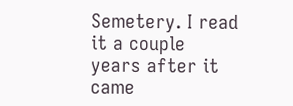Semetery. I read it a couple years after it came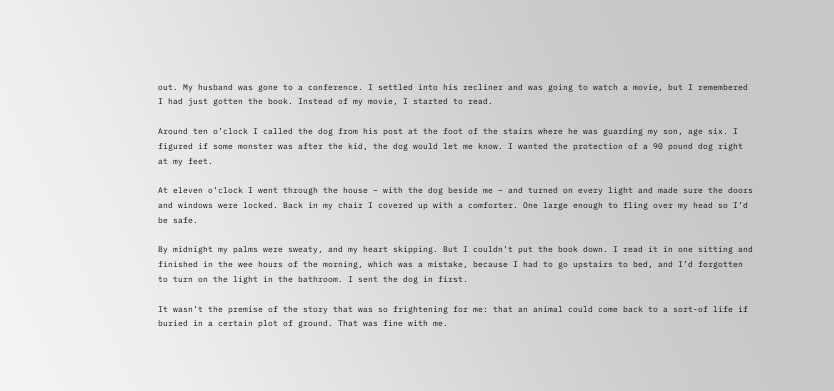out. My husband was gone to a conference. I settled into his recliner and was going to watch a movie, but I remembered I had just gotten the book. Instead of my movie, I started to read.

Around ten o’clock I called the dog from his post at the foot of the stairs where he was guarding my son, age six. I figured if some monster was after the kid, the dog would let me know. I wanted the protection of a 90 pound dog right at my feet.

At eleven o’clock I went through the house – with the dog beside me – and turned on every light and made sure the doors and windows were locked. Back in my chair I covered up with a comforter. One large enough to fling over my head so I’d be safe.

By midnight my palms were sweaty, and my heart skipping. But I couldn’t put the book down. I read it in one sitting and finished in the wee hours of the morning, which was a mistake, because I had to go upstairs to bed, and I’d forgotten to turn on the light in the bathroom. I sent the dog in first.

It wasn’t the premise of the story that was so frightening for me: that an animal could come back to a sort-of life if buried in a certain plot of ground. That was fine with me.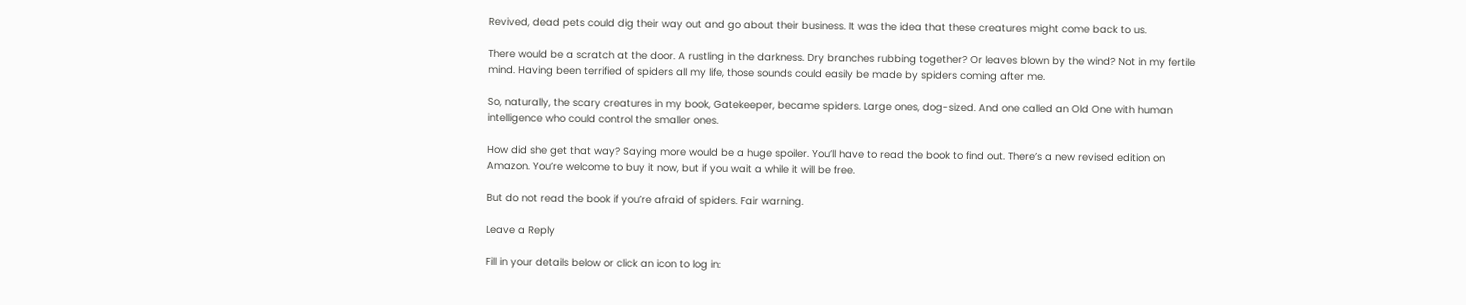Revived, dead pets could dig their way out and go about their business. It was the idea that these creatures might come back to us.

There would be a scratch at the door. A rustling in the darkness. Dry branches rubbing together? Or leaves blown by the wind? Not in my fertile mind. Having been terrified of spiders all my life, those sounds could easily be made by spiders coming after me.

So, naturally, the scary creatures in my book, Gatekeeper, became spiders. Large ones, dog-sized. And one called an Old One with human intelligence who could control the smaller ones.

How did she get that way? Saying more would be a huge spoiler. You’ll have to read the book to find out. There’s a new revised edition on Amazon. You’re welcome to buy it now, but if you wait a while it will be free.

But do not read the book if you’re afraid of spiders. Fair warning.

Leave a Reply

Fill in your details below or click an icon to log in: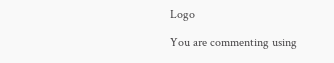Logo

You are commenting using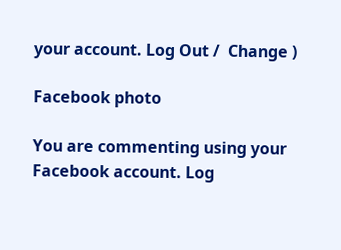your account. Log Out /  Change )

Facebook photo

You are commenting using your Facebook account. Log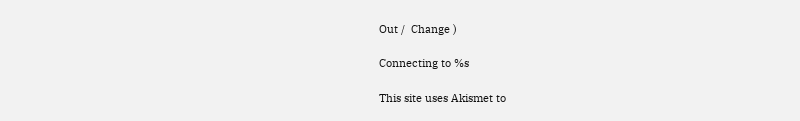Out /  Change )

Connecting to %s

This site uses Akismet to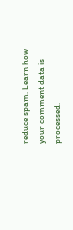reduce spam. Learn how your comment data is processed.